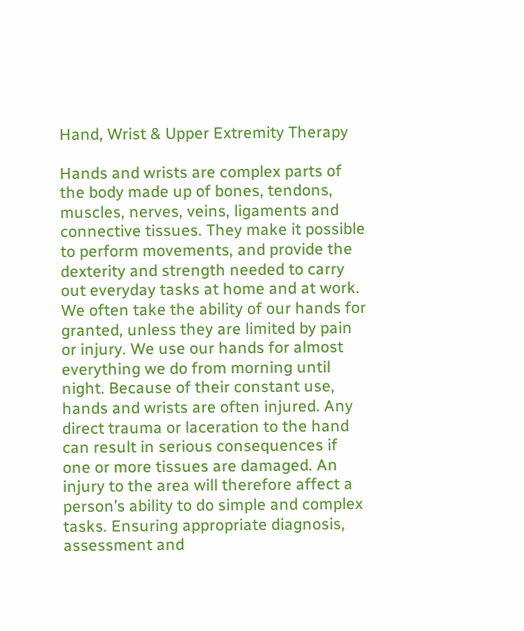Hand, Wrist & Upper Extremity Therapy

Hands and wrists are complex parts of the body made up of bones, tendons, muscles, nerves, veins, ligaments and connective tissues. They make it possible to perform movements, and provide the dexterity and strength needed to carry out everyday tasks at home and at work. We often take the ability of our hands for granted, unless they are limited by pain or injury. We use our hands for almost everything we do from morning until night. Because of their constant use, hands and wrists are often injured. Any direct trauma or laceration to the hand can result in serious consequences if one or more tissues are damaged. An injury to the area will therefore affect a person’s ability to do simple and complex tasks. Ensuring appropriate diagnosis, assessment and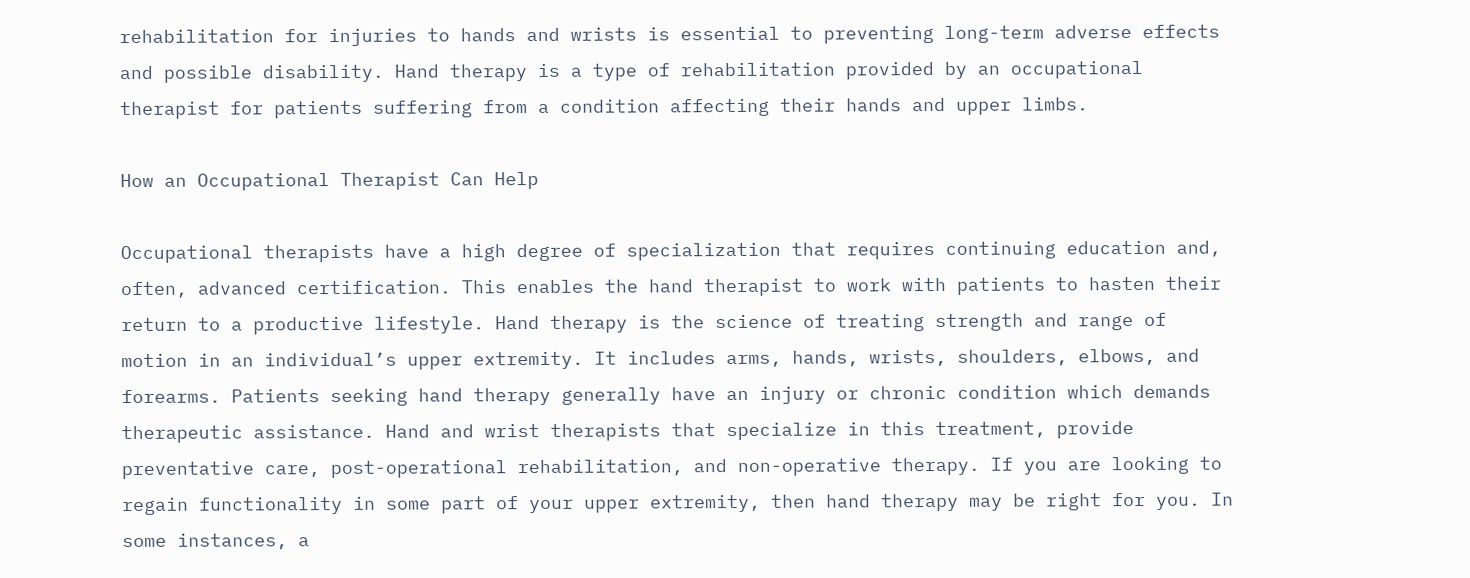rehabilitation for injuries to hands and wrists is essential to preventing long-term adverse effects and possible disability. Hand therapy is a type of rehabilitation provided by an occupational therapist for patients suffering from a condition affecting their hands and upper limbs.

How an Occupational Therapist Can Help

Occupational therapists have a high degree of specialization that requires continuing education and, often, advanced certification. This enables the hand therapist to work with patients to hasten their return to a productive lifestyle. Hand therapy is the science of treating strength and range of motion in an individual’s upper extremity. It includes arms, hands, wrists, shoulders, elbows, and forearms. Patients seeking hand therapy generally have an injury or chronic condition which demands therapeutic assistance. Hand and wrist therapists that specialize in this treatment, provide preventative care, post-operational rehabilitation, and non-operative therapy. If you are looking to regain functionality in some part of your upper extremity, then hand therapy may be right for you. In some instances, a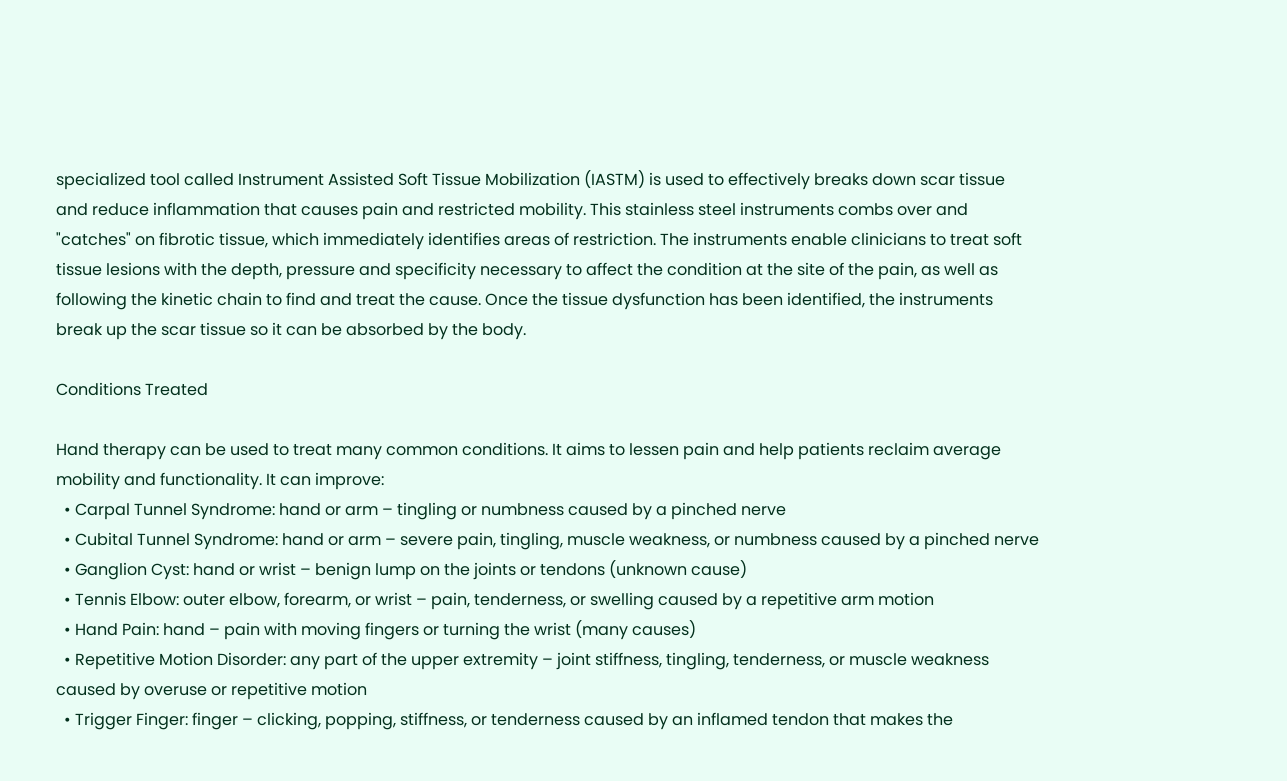specialized tool called Instrument Assisted Soft Tissue Mobilization (IASTM) is used to effectively breaks down scar tissue and reduce inflammation that causes pain and restricted mobility. This stainless steel instruments combs over and "catches" on fibrotic tissue, which immediately identifies areas of restriction. The instruments enable clinicians to treat soft tissue lesions with the depth, pressure and specificity necessary to affect the condition at the site of the pain, as well as following the kinetic chain to find and treat the cause. Once the tissue dysfunction has been identified, the instruments break up the scar tissue so it can be absorbed by the body.

Conditions Treated

Hand therapy can be used to treat many common conditions. It aims to lessen pain and help patients reclaim average mobility and functionality. It can improve:
  • Carpal Tunnel Syndrome: hand or arm – tingling or numbness caused by a pinched nerve
  • Cubital Tunnel Syndrome: hand or arm – severe pain, tingling, muscle weakness, or numbness caused by a pinched nerve
  • Ganglion Cyst: hand or wrist – benign lump on the joints or tendons (unknown cause)
  • Tennis Elbow: outer elbow, forearm, or wrist – pain, tenderness, or swelling caused by a repetitive arm motion
  • Hand Pain: hand – pain with moving fingers or turning the wrist (many causes)
  • Repetitive Motion Disorder: any part of the upper extremity – joint stiffness, tingling, tenderness, or muscle weakness caused by overuse or repetitive motion
  • Trigger Finger: finger – clicking, popping, stiffness, or tenderness caused by an inflamed tendon that makes the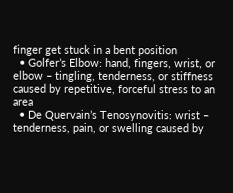finger get stuck in a bent position
  • Golfer’s Elbow: hand, fingers, wrist, or elbow – tingling, tenderness, or stiffness caused by repetitive, forceful stress to an area
  • De Quervain’s Tenosynovitis: wrist – tenderness, pain, or swelling caused by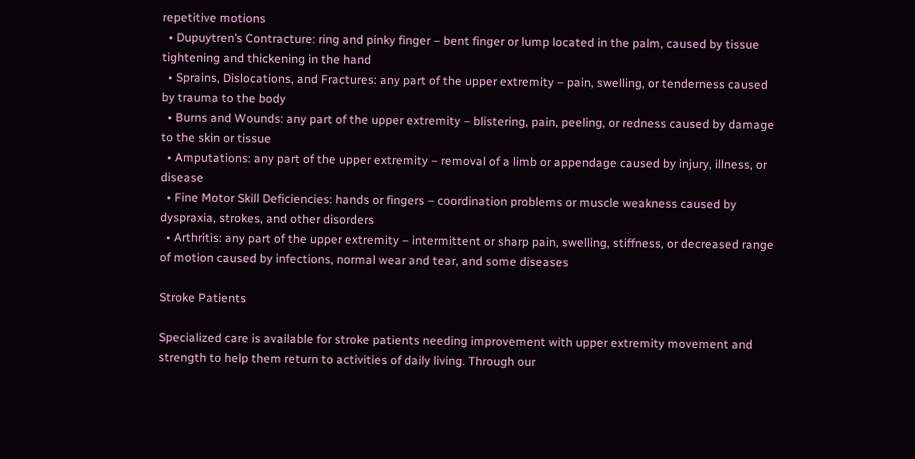repetitive motions
  • Dupuytren’s Contracture: ring and pinky finger – bent finger or lump located in the palm, caused by tissue tightening and thickening in the hand
  • Sprains, Dislocations, and Fractures: any part of the upper extremity – pain, swelling, or tenderness caused by trauma to the body
  • Burns and Wounds: any part of the upper extremity – blistering, pain, peeling, or redness caused by damage to the skin or tissue
  • Amputations: any part of the upper extremity – removal of a limb or appendage caused by injury, illness, or disease
  • Fine Motor Skill Deficiencies: hands or fingers – coordination problems or muscle weakness caused by dyspraxia, strokes, and other disorders
  • Arthritis: any part of the upper extremity – intermittent or sharp pain, swelling, stiffness, or decreased range of motion caused by infections, normal wear and tear, and some diseases

Stroke Patients

Specialized care is available for stroke patients needing improvement with upper extremity movement and strength to help them return to activities of daily living. Through our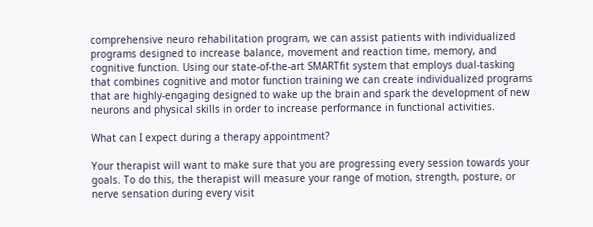comprehensive neuro rehabilitation program, we can assist patients with individualized programs designed to increase balance, movement and reaction time, memory, and cognitive function. Using our state-of-the-art SMARTfit system that employs dual-tasking that combines cognitive and motor function training we can create individualized programs that are highly-engaging designed to wake up the brain and spark the development of new neurons and physical skills in order to increase performance in functional activities.

What can I expect during a therapy appointment?

Your therapist will want to make sure that you are progressing every session towards your goals. To do this, the therapist will measure your range of motion, strength, posture, or nerve sensation during every visit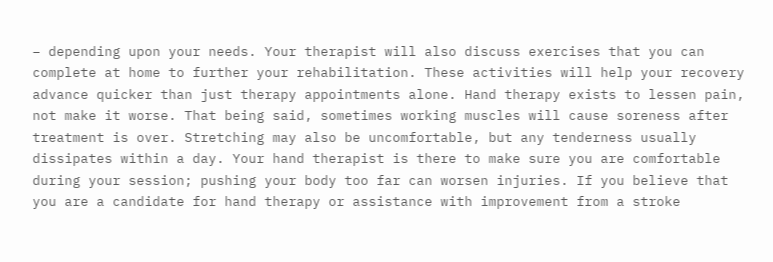– depending upon your needs. Your therapist will also discuss exercises that you can complete at home to further your rehabilitation. These activities will help your recovery advance quicker than just therapy appointments alone. Hand therapy exists to lessen pain, not make it worse. That being said, sometimes working muscles will cause soreness after treatment is over. Stretching may also be uncomfortable, but any tenderness usually dissipates within a day. Your hand therapist is there to make sure you are comfortable during your session; pushing your body too far can worsen injuries. If you believe that you are a candidate for hand therapy or assistance with improvement from a stroke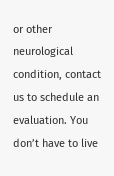or other neurological condition, contact us to schedule an evaluation. You don’t have to live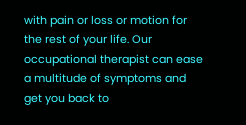with pain or loss or motion for the rest of your life. Our occupational therapist can ease a multitude of symptoms and get you back to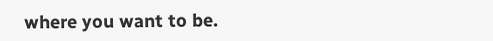where you want to be.